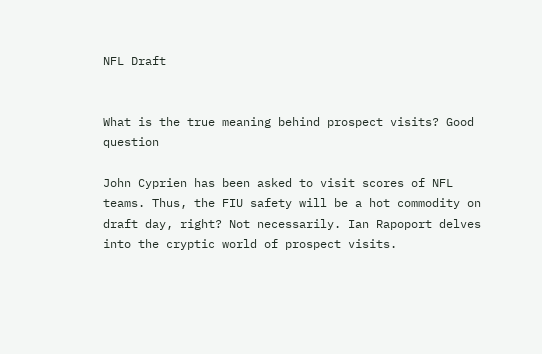NFL Draft


What is the true meaning behind prospect visits? Good question

John Cyprien has been asked to visit scores of NFL teams. Thus, the FIU safety will be a hot commodity on draft day, right? Not necessarily. Ian Rapoport delves into the cryptic world of prospect visits.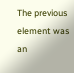The previous element was an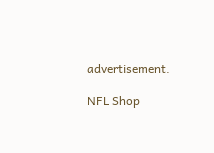advertisement.

NFL Shop